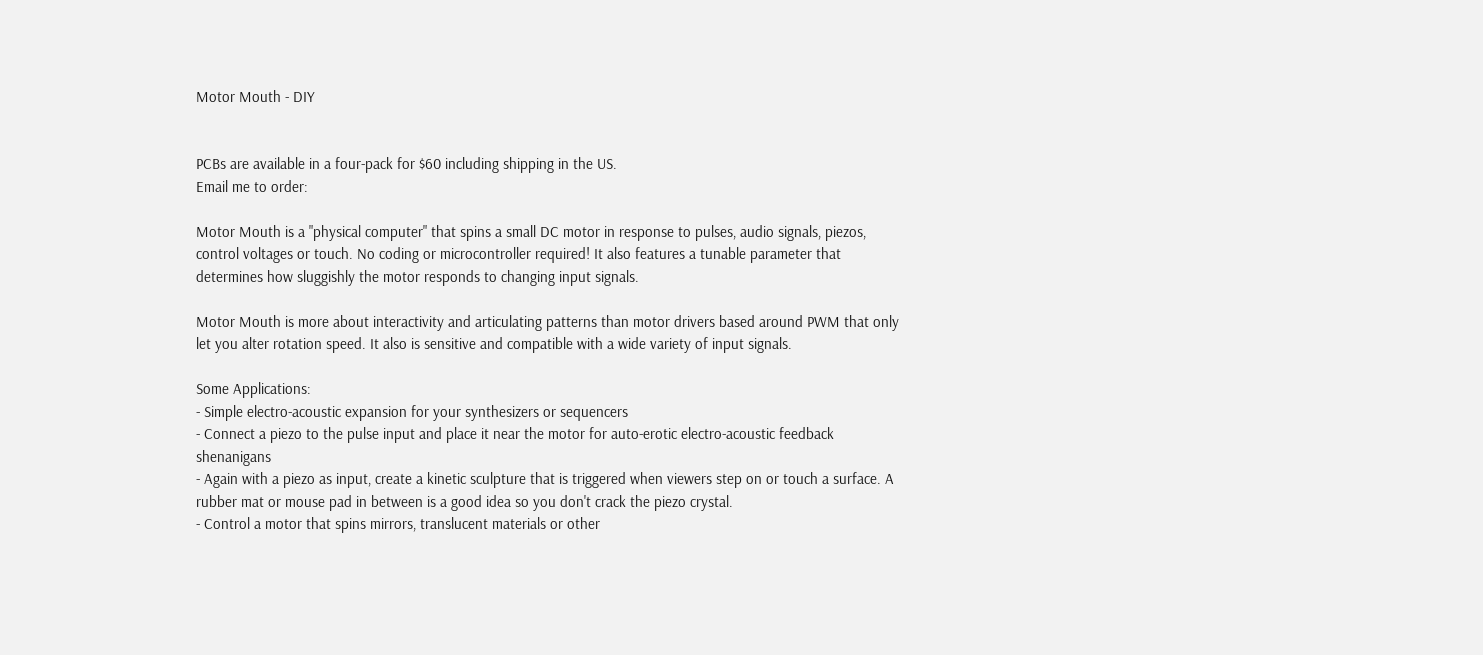Motor Mouth - DIY


PCBs are available in a four-pack for $60 including shipping in the US.
Email me to order:

Motor Mouth is a "physical computer" that spins a small DC motor in response to pulses, audio signals, piezos, control voltages or touch. No coding or microcontroller required! It also features a tunable parameter that determines how sluggishly the motor responds to changing input signals.

Motor Mouth is more about interactivity and articulating patterns than motor drivers based around PWM that only let you alter rotation speed. It also is sensitive and compatible with a wide variety of input signals.

Some Applications:
- Simple electro-acoustic expansion for your synthesizers or sequencers
- Connect a piezo to the pulse input and place it near the motor for auto-erotic electro-acoustic feedback shenanigans
- Again with a piezo as input, create a kinetic sculpture that is triggered when viewers step on or touch a surface. A rubber mat or mouse pad in between is a good idea so you don't crack the piezo crystal.
- Control a motor that spins mirrors, translucent materials or other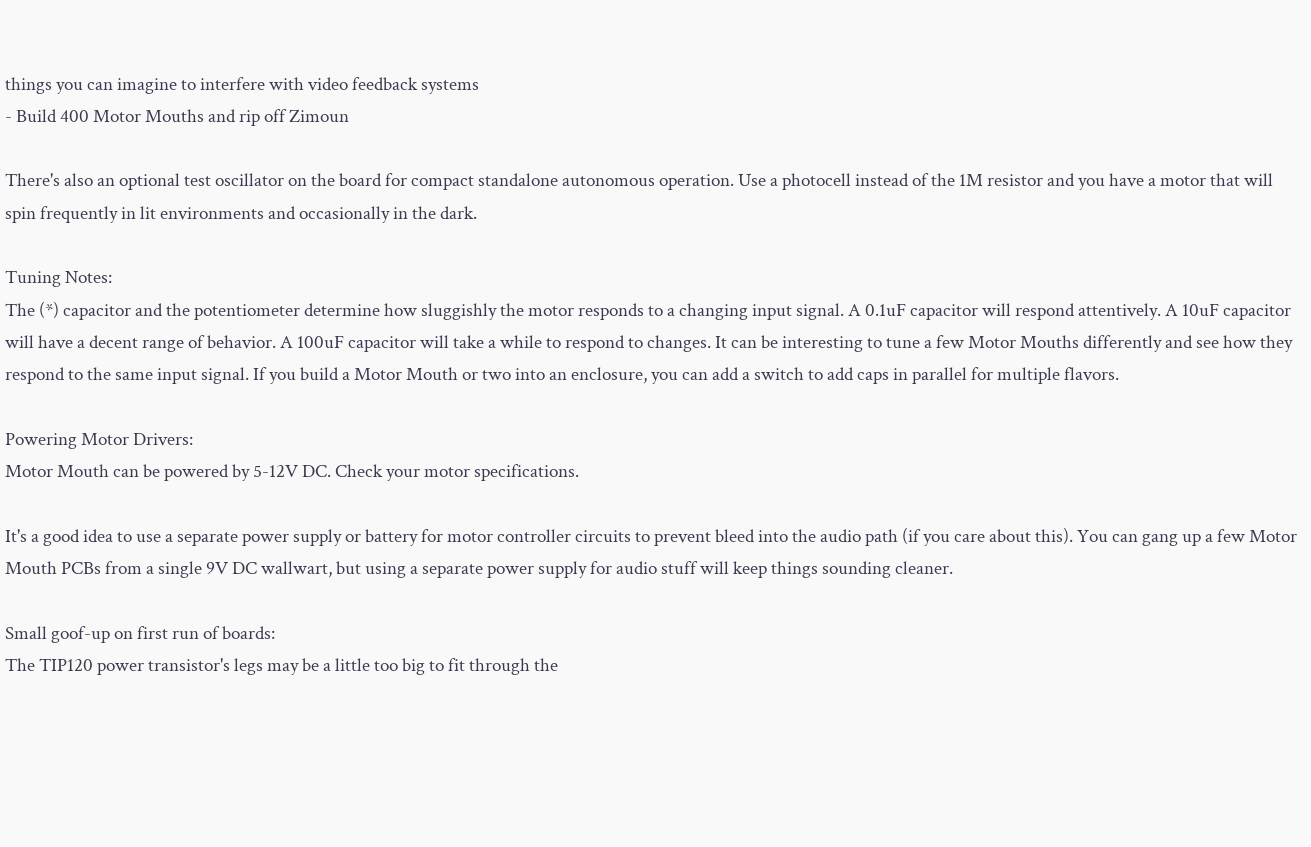things you can imagine to interfere with video feedback systems
- Build 400 Motor Mouths and rip off Zimoun

There's also an optional test oscillator on the board for compact standalone autonomous operation. Use a photocell instead of the 1M resistor and you have a motor that will spin frequently in lit environments and occasionally in the dark.

Tuning Notes:
The (*) capacitor and the potentiometer determine how sluggishly the motor responds to a changing input signal. A 0.1uF capacitor will respond attentively. A 10uF capacitor will have a decent range of behavior. A 100uF capacitor will take a while to respond to changes. It can be interesting to tune a few Motor Mouths differently and see how they respond to the same input signal. If you build a Motor Mouth or two into an enclosure, you can add a switch to add caps in parallel for multiple flavors.

Powering Motor Drivers:
Motor Mouth can be powered by 5-12V DC. Check your motor specifications.

It's a good idea to use a separate power supply or battery for motor controller circuits to prevent bleed into the audio path (if you care about this). You can gang up a few Motor Mouth PCBs from a single 9V DC wallwart, but using a separate power supply for audio stuff will keep things sounding cleaner.

Small goof-up on first run of boards:
The TIP120 power transistor's legs may be a little too big to fit through the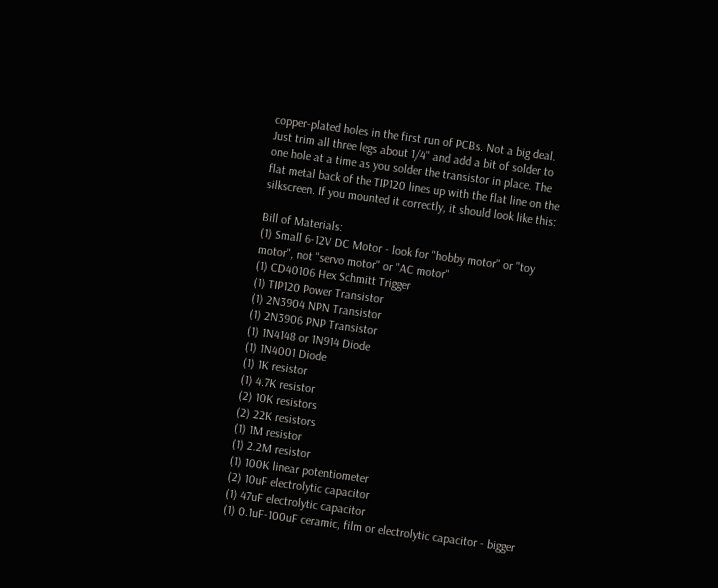copper-plated holes in the first run of PCBs. Not a big deal. Just trim all three legs about 1/4" and add a bit of solder to one hole at a time as you solder the transistor in place. The flat metal back of the TIP120 lines up with the flat line on the silkscreen. If you mounted it correctly, it should look like this:

Bill of Materials:
(1) Small 6-12V DC Motor - look for "hobby motor" or "toy motor", not "servo motor" or "AC motor"
(1) CD40106 Hex Schmitt Trigger
(1) TIP120 Power Transistor
(1) 2N3904 NPN Transistor
(1) 2N3906 PNP Transistor
(1) 1N4148 or 1N914 Diode
(1) 1N4001 Diode
(1) 1K resistor
(1) 4.7K resistor
(2) 10K resistors
(2) 22K resistors
(1) 1M resistor
(1) 2.2M resistor
(1) 100K linear potentiometer
(2) 10uF electrolytic capacitor
(1) 47uF electrolytic capacitor
(1) 0.1uF-100uF ceramic, film or electrolytic capacitor - bigger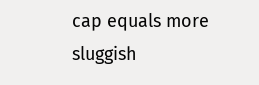cap equals more sluggish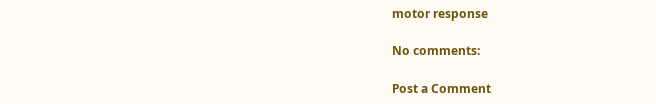motor response

No comments:

Post a Comment